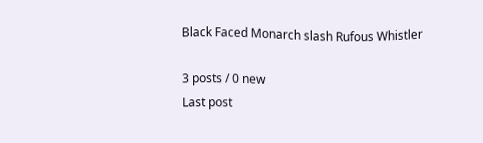Black Faced Monarch slash Rufous Whistler

3 posts / 0 new
Last post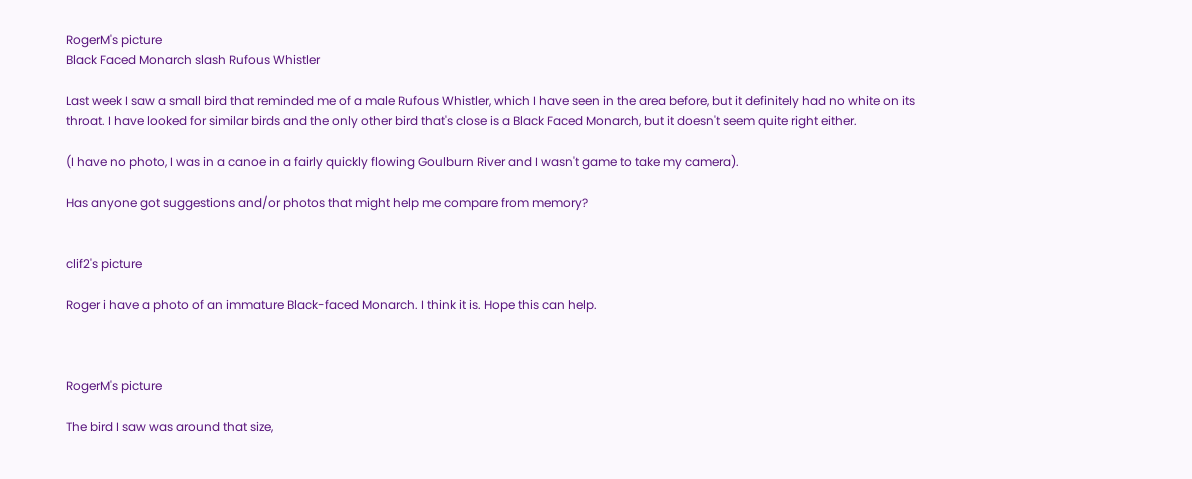RogerM's picture
Black Faced Monarch slash Rufous Whistler

Last week I saw a small bird that reminded me of a male Rufous Whistler, which I have seen in the area before, but it definitely had no white on its throat. I have looked for similar birds and the only other bird that's close is a Black Faced Monarch, but it doesn't seem quite right either.

(I have no photo, I was in a canoe in a fairly quickly flowing Goulburn River and I wasn't game to take my camera).

Has anyone got suggestions and/or photos that might help me compare from memory?


clif2's picture

Roger i have a photo of an immature Black-faced Monarch. I think it is. Hope this can help.



RogerM's picture

The bird I saw was around that size,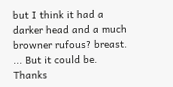but I think it had a darker head and a much browner rufous? breast. ... But it could be. Thanks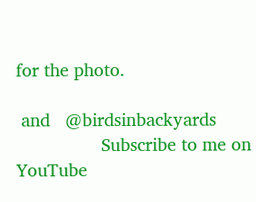for the photo.

 and   @birdsinbackyards
                 Subscribe to me on YouTube